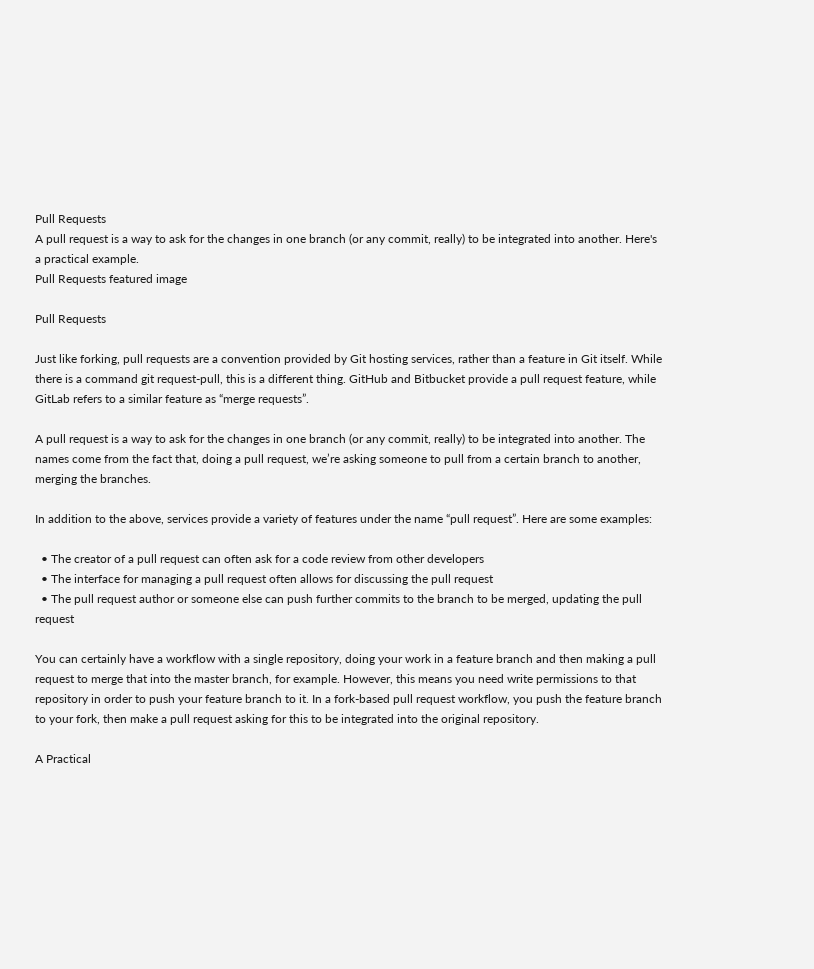Pull Requests
A pull request is a way to ask for the changes in one branch (or any commit, really) to be integrated into another. Here's a practical example.
Pull Requests featured image

Pull Requests

Just like forking, pull requests are a convention provided by Git hosting services, rather than a feature in Git itself. While there is a command git request-pull, this is a different thing. GitHub and Bitbucket provide a pull request feature, while GitLab refers to a similar feature as “merge requests”.

A pull request is a way to ask for the changes in one branch (or any commit, really) to be integrated into another. The names come from the fact that, doing a pull request, we’re asking someone to pull from a certain branch to another, merging the branches.

In addition to the above, services provide a variety of features under the name “pull request”. Here are some examples:

  • The creator of a pull request can often ask for a code review from other developers
  • The interface for managing a pull request often allows for discussing the pull request
  • The pull request author or someone else can push further commits to the branch to be merged, updating the pull request

You can certainly have a workflow with a single repository, doing your work in a feature branch and then making a pull request to merge that into the master branch, for example. However, this means you need write permissions to that repository in order to push your feature branch to it. In a fork-based pull request workflow, you push the feature branch to your fork, then make a pull request asking for this to be integrated into the original repository.

A Practical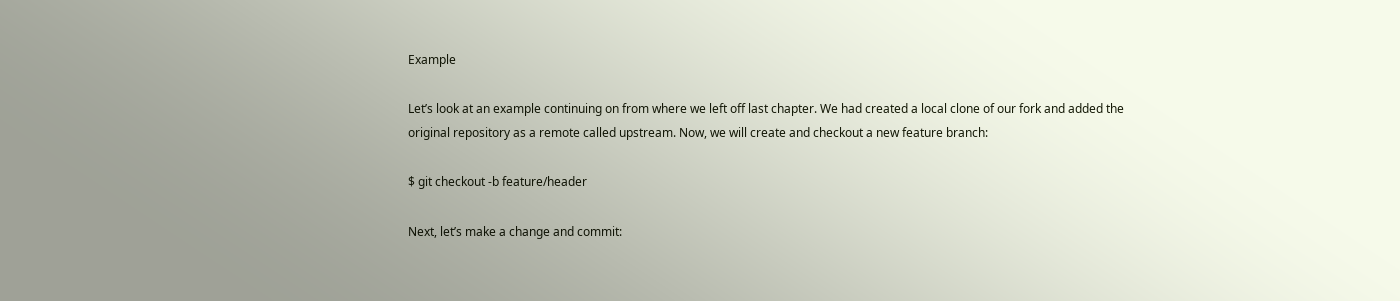Example

Let’s look at an example continuing on from where we left off last chapter. We had created a local clone of our fork and added the original repository as a remote called upstream. Now, we will create and checkout a new feature branch:

$ git checkout -b feature/header

Next, let’s make a change and commit: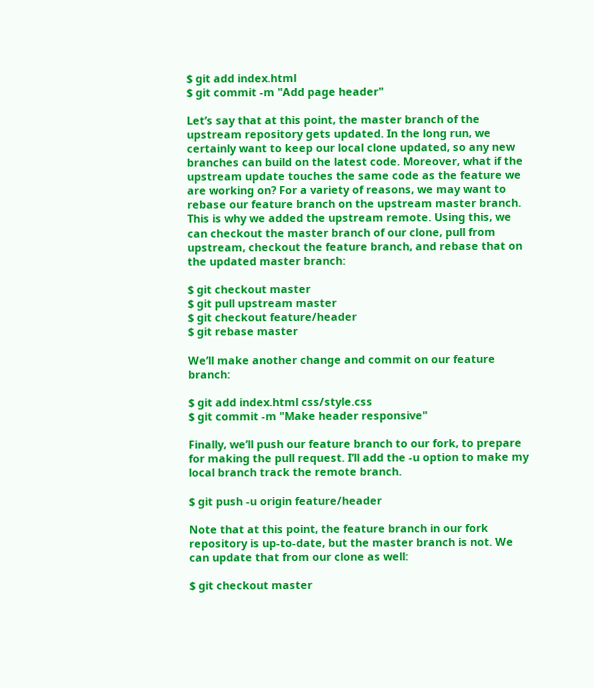$ git add index.html
$ git commit -m "Add page header"

Let’s say that at this point, the master branch of the upstream repository gets updated. In the long run, we certainly want to keep our local clone updated, so any new branches can build on the latest code. Moreover, what if the upstream update touches the same code as the feature we are working on? For a variety of reasons, we may want to rebase our feature branch on the upstream master branch. This is why we added the upstream remote. Using this, we can checkout the master branch of our clone, pull from upstream, checkout the feature branch, and rebase that on the updated master branch:

$ git checkout master
$ git pull upstream master
$ git checkout feature/header
$ git rebase master

We’ll make another change and commit on our feature branch:

$ git add index.html css/style.css
$ git commit -m "Make header responsive"

Finally, we’ll push our feature branch to our fork, to prepare for making the pull request. I’ll add the -u option to make my local branch track the remote branch.

$ git push -u origin feature/header

Note that at this point, the feature branch in our fork repository is up-to-date, but the master branch is not. We can update that from our clone as well:

$ git checkout master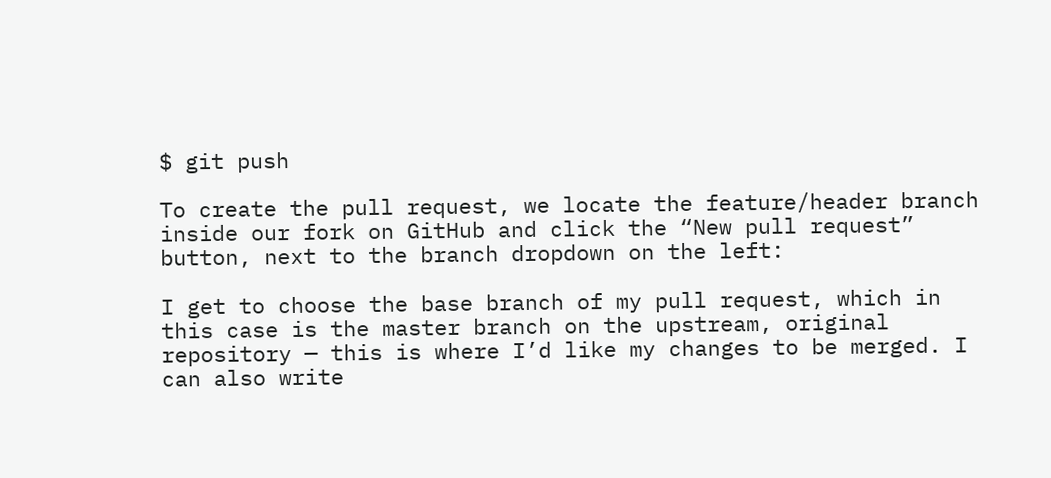$ git push

To create the pull request, we locate the feature/header branch inside our fork on GitHub and click the “New pull request” button, next to the branch dropdown on the left:

I get to choose the base branch of my pull request, which in this case is the master branch on the upstream, original repository — this is where I’d like my changes to be merged. I can also write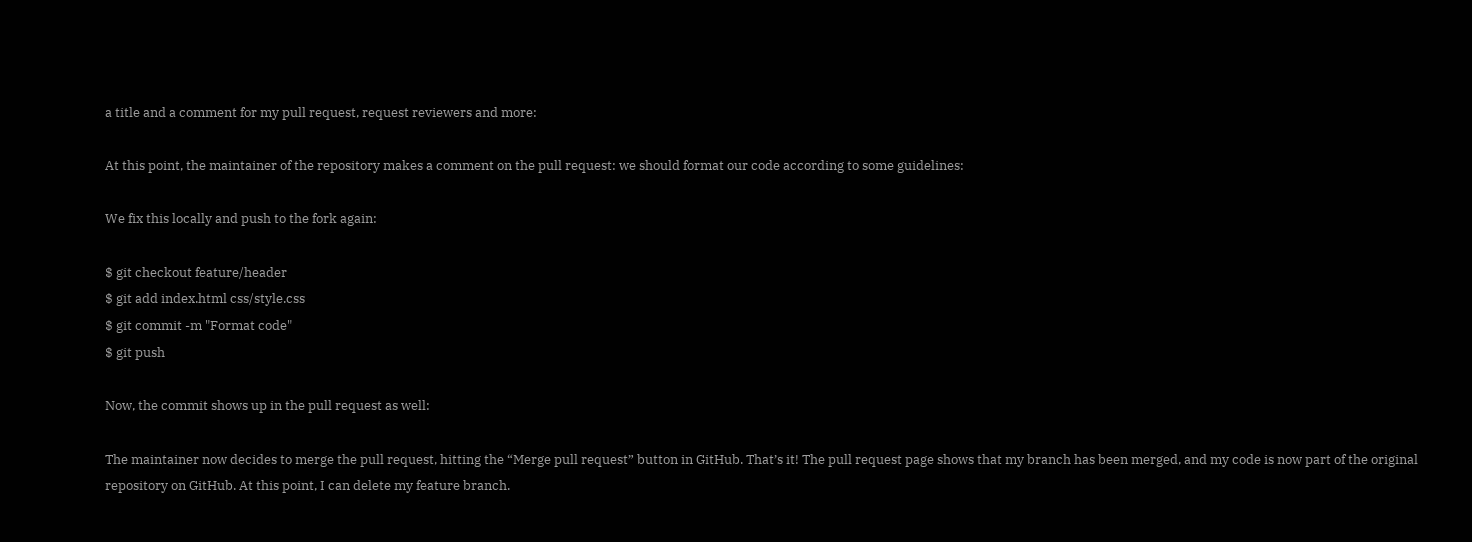a title and a comment for my pull request, request reviewers and more:

At this point, the maintainer of the repository makes a comment on the pull request: we should format our code according to some guidelines:

We fix this locally and push to the fork again:

$ git checkout feature/header
$ git add index.html css/style.css
$ git commit -m "Format code"
$ git push

Now, the commit shows up in the pull request as well:

The maintainer now decides to merge the pull request, hitting the “Merge pull request” button in GitHub. That’s it! The pull request page shows that my branch has been merged, and my code is now part of the original repository on GitHub. At this point, I can delete my feature branch.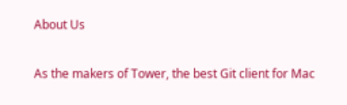About Us

As the makers of Tower, the best Git client for Mac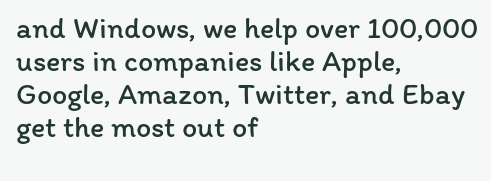and Windows, we help over 100,000 users in companies like Apple, Google, Amazon, Twitter, and Ebay get the most out of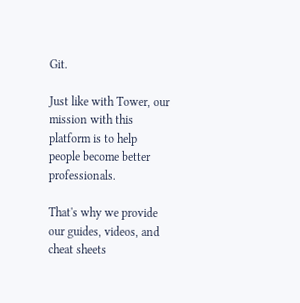Git.

Just like with Tower, our mission with this platform is to help people become better professionals.

That's why we provide our guides, videos, and cheat sheets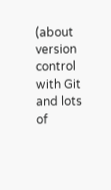(about version control with Git and lots of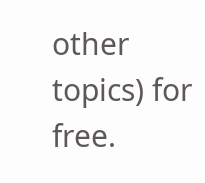other topics) for free.